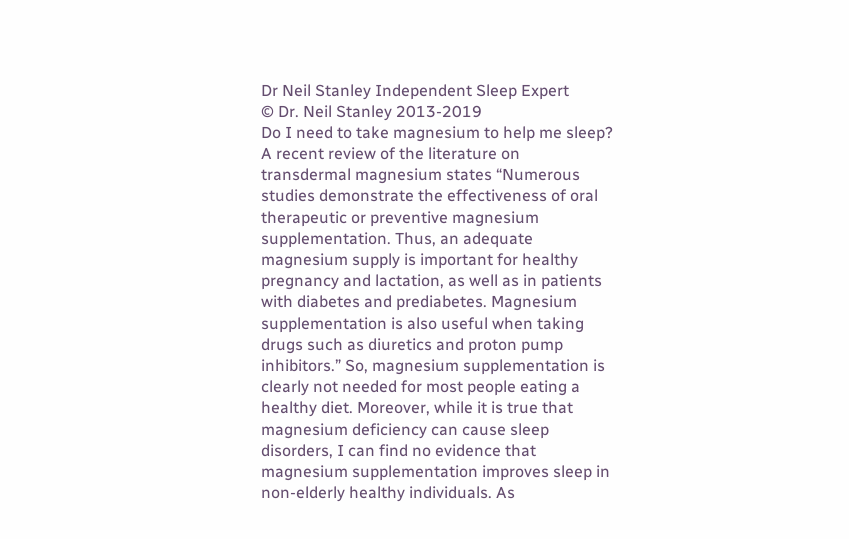Dr Neil Stanley Independent Sleep Expert
© Dr. Neil Stanley 2013-2019
Do I need to take magnesium to help me sleep? A recent review of the literature on transdermal magnesium states “Numerous studies demonstrate the effectiveness of oral therapeutic or preventive magnesium supplementation. Thus, an adequate magnesium supply is important for healthy pregnancy and lactation, as well as in patients with diabetes and prediabetes. Magnesium supplementation is also useful when taking drugs such as diuretics and proton pump inhibitors.” So, magnesium supplementation is clearly not needed for most people eating a healthy diet. Moreover, while it is true that magnesium deficiency can cause sleep disorders, I can find no evidence that magnesium supplementation improves sleep in non-elderly healthy individuals. As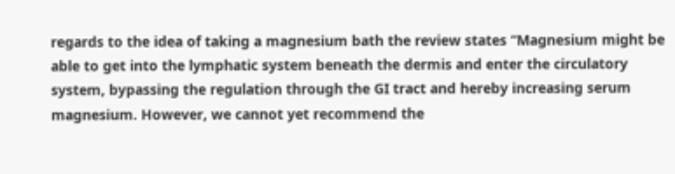regards to the idea of taking a magnesium bath the review states “Magnesium might be able to get into the lymphatic system beneath the dermis and enter the circulatory system, bypassing the regulation through the GI tract and hereby increasing serum magnesium. However, we cannot yet recommend the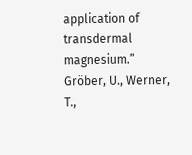application of transdermal magnesium.” Gröber, U., Werner, T.,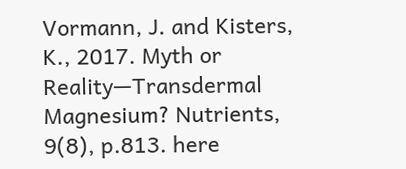Vormann, J. and Kisters, K., 2017. Myth or Reality—Transdermal Magnesium? Nutrients, 9(8), p.813. here